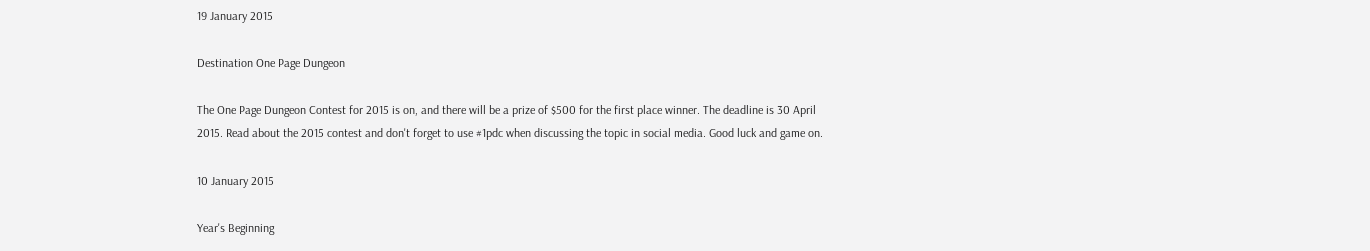19 January 2015

Destination One Page Dungeon

The One Page Dungeon Contest for 2015 is on, and there will be a prize of $500 for the first place winner. The deadline is 30 April 2015. Read about the 2015 contest and don't forget to use #1pdc when discussing the topic in social media. Good luck and game on.

10 January 2015

Year's Beginning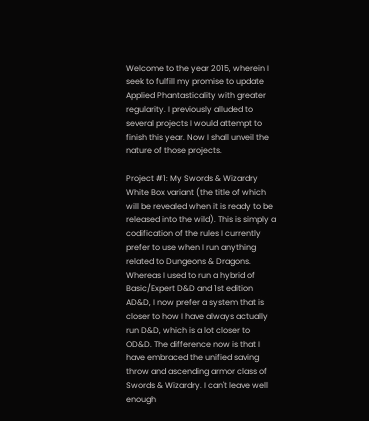Welcome to the year 2015, wherein I seek to fulfill my promise to update Applied Phantasticality with greater regularity. I previously alluded to several projects I would attempt to finish this year. Now I shall unveil the nature of those projects.

Project #1: My Swords & Wizardry White Box variant (the title of which will be revealed when it is ready to be released into the wild). This is simply a codification of the rules I currently prefer to use when I run anything related to Dungeons & Dragons. Whereas I used to run a hybrid of Basic/Expert D&D and 1st edition AD&D, I now prefer a system that is closer to how I have always actually run D&D, which is a lot closer to OD&D. The difference now is that I have embraced the unified saving throw and ascending armor class of Swords & Wizardry. I can't leave well enough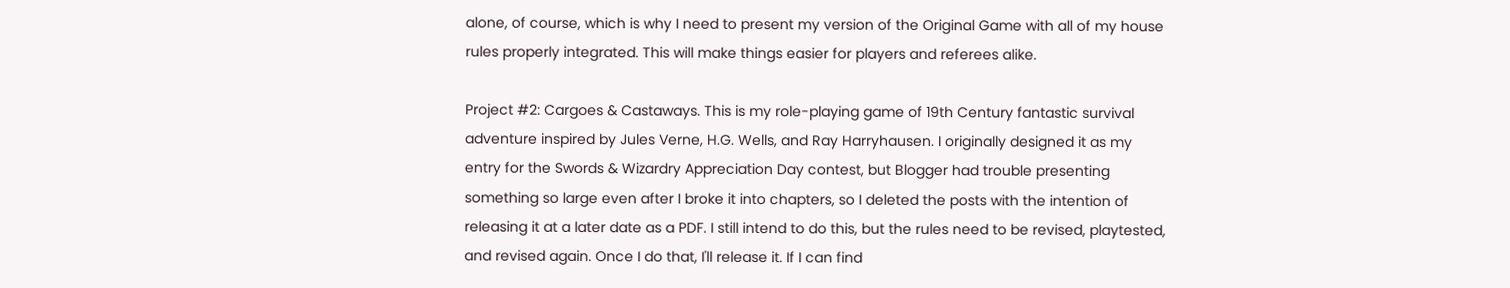alone, of course, which is why I need to present my version of the Original Game with all of my house rules properly integrated. This will make things easier for players and referees alike.

Project #2: Cargoes & Castaways. This is my role-playing game of 19th Century fantastic survival adventure inspired by Jules Verne, H.G. Wells, and Ray Harryhausen. I originally designed it as my entry for the Swords & Wizardry Appreciation Day contest, but Blogger had trouble presenting something so large even after I broke it into chapters, so I deleted the posts with the intention of releasing it at a later date as a PDF. I still intend to do this, but the rules need to be revised, playtested, and revised again. Once I do that, I'll release it. If I can find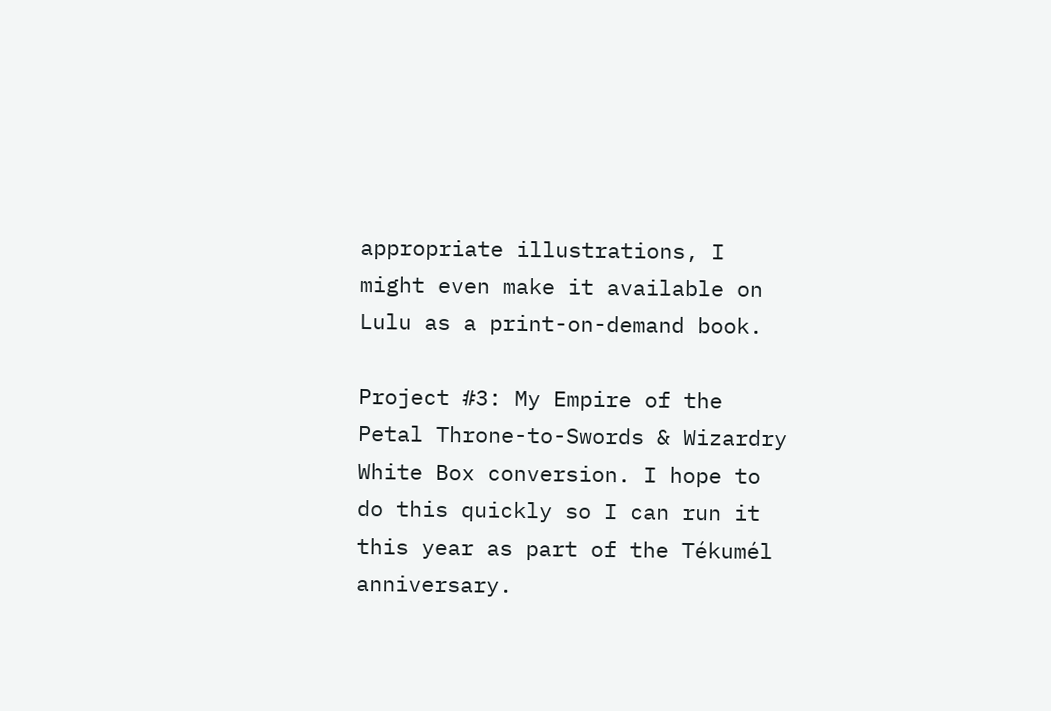appropriate illustrations, I might even make it available on Lulu as a print-on-demand book.

Project #3: My Empire of the Petal Throne-to-Swords & Wizardry White Box conversion. I hope to do this quickly so I can run it this year as part of the Tékumél anniversary.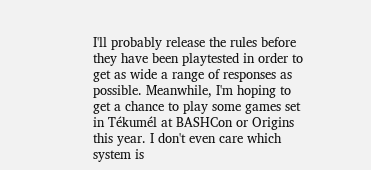I'll probably release the rules before they have been playtested in order to get as wide a range of responses as possible. Meanwhile, I'm hoping to get a chance to play some games set in Tékumél at BASHCon or Origins this year. I don't even care which system is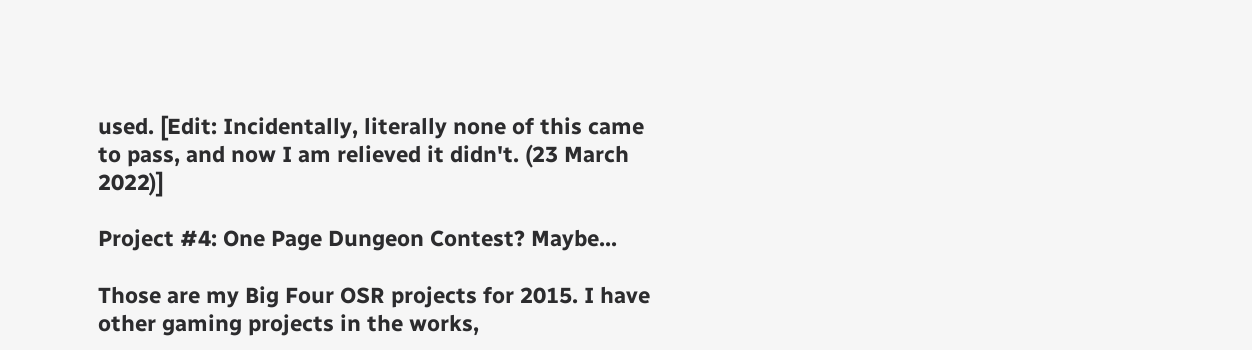used. [Edit: Incidentally, literally none of this came to pass, and now I am relieved it didn't. (23 March 2022)]

Project #4: One Page Dungeon Contest? Maybe...

Those are my Big Four OSR projects for 2015. I have other gaming projects in the works,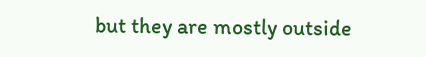but they are mostly outside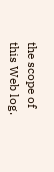the scope of this Web log.